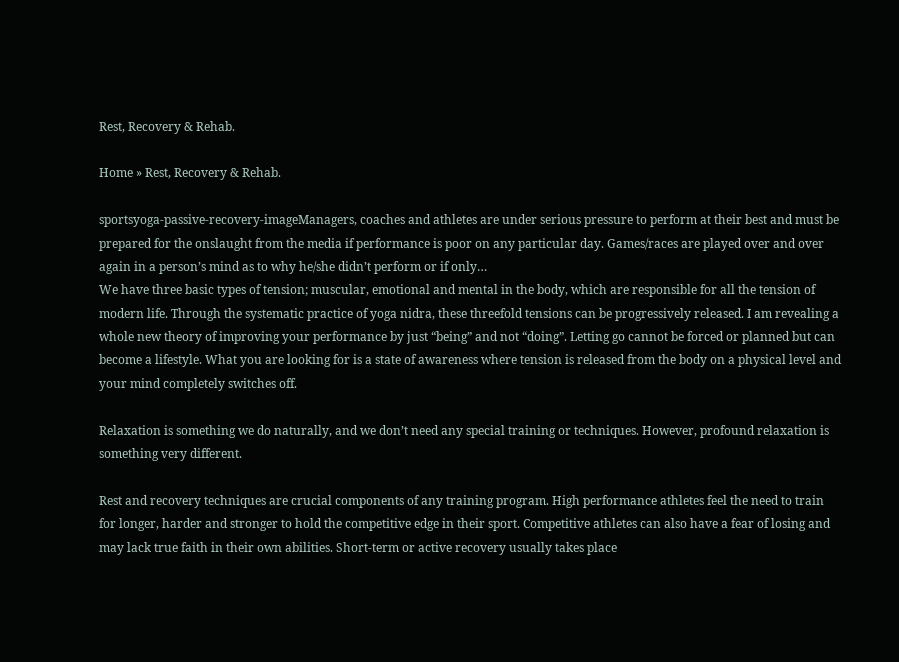Rest, Recovery & Rehab.

Home » Rest, Recovery & Rehab.

sportsyoga-passive-recovery-imageManagers, coaches and athletes are under serious pressure to perform at their best and must be prepared for the onslaught from the media if performance is poor on any particular day. Games/races are played over and over again in a person’s mind as to why he/she didn’t perform or if only…
We have three basic types of tension; muscular, emotional and mental in the body, which are responsible for all the tension of modern life. Through the systematic practice of yoga nidra, these threefold tensions can be progressively released. I am revealing a whole new theory of improving your performance by just “being” and not “doing”. Letting go cannot be forced or planned but can become a lifestyle. What you are looking for is a state of awareness where tension is released from the body on a physical level and your mind completely switches off.

Relaxation is something we do naturally, and we don’t need any special training or techniques. However, profound relaxation is something very different.

Rest and recovery techniques are crucial components of any training program. High performance athletes feel the need to train for longer, harder and stronger to hold the competitive edge in their sport. Competitive athletes can also have a fear of losing and may lack true faith in their own abilities. Short-term or active recovery usually takes place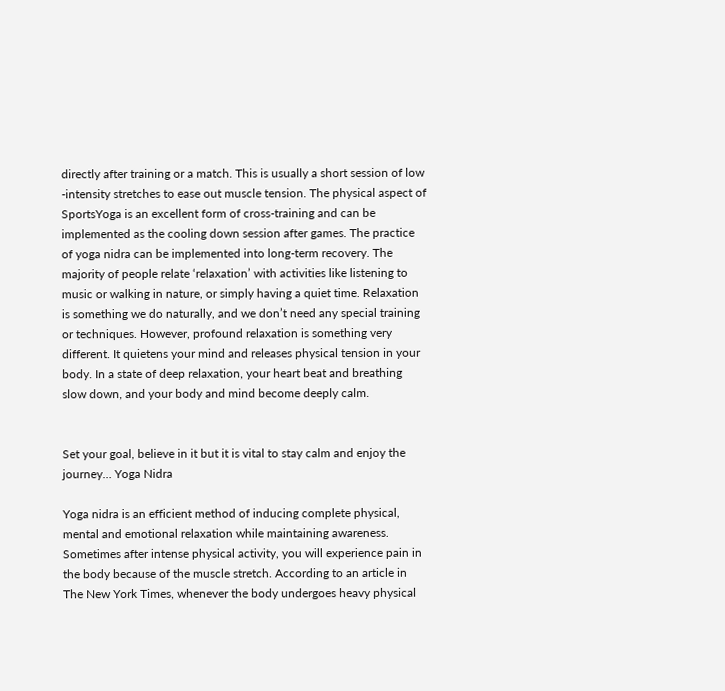directly after training or a match. This is usually a short session of low -intensity stretches to ease out muscle tension. The physical aspect of SportsYoga is an excellent form of cross-training and can be implemented as the cooling down session after games. The practice of yoga nidra can be implemented into long-term recovery. The majority of people relate ‘relaxation’ with activities like listening to music or walking in nature, or simply having a quiet time. Relaxation is something we do naturally, and we don’t need any special training or techniques. However, profound relaxation is something very different. It quietens your mind and releases physical tension in your body. In a state of deep relaxation, your heart beat and breathing slow down, and your body and mind become deeply calm.


Set your goal, believe in it but it is vital to stay calm and enjoy the journey… Yoga Nidra

Yoga nidra is an efficient method of inducing complete physical, mental and emotional relaxation while maintaining awareness. Sometimes after intense physical activity, you will experience pain in the body because of the muscle stretch. According to an article in The New York Times, whenever the body undergoes heavy physical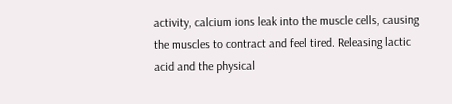activity, calcium ions leak into the muscle cells, causing the muscles to contract and feel tired. Releasing lactic acid and the physical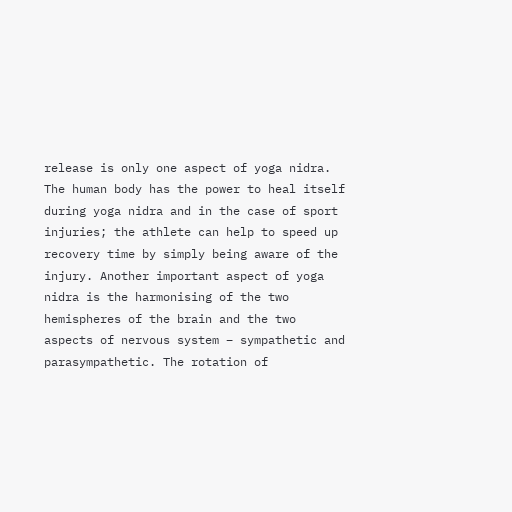release is only one aspect of yoga nidra. The human body has the power to heal itself during yoga nidra and in the case of sport injuries; the athlete can help to speed up recovery time by simply being aware of the injury. Another important aspect of yoga nidra is the harmonising of the two hemispheres of the brain and the two aspects of nervous system – sympathetic and parasympathetic. The rotation of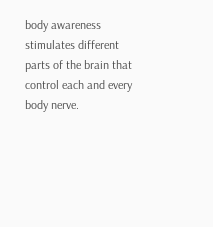body awareness stimulates different parts of the brain that control each and every body nerve.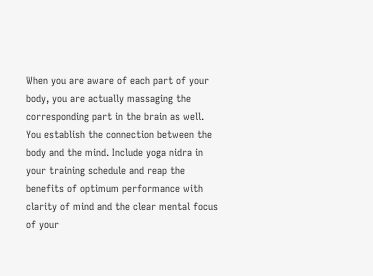When you are aware of each part of your body, you are actually massaging the corresponding part in the brain as well. You establish the connection between the body and the mind. Include yoga nidra in your training schedule and reap the benefits of optimum performance with clarity of mind and the clear mental focus of your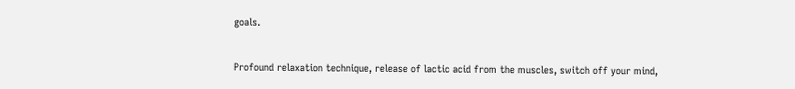goals.


Profound relaxation technique, release of lactic acid from the muscles, switch off your mind,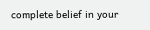complete belief in your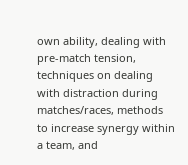own ability, dealing with pre-match tension, techniques on dealing with distraction during matches/races, methods to increase synergy within a team, and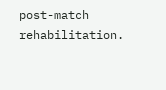post-match rehabilitation.